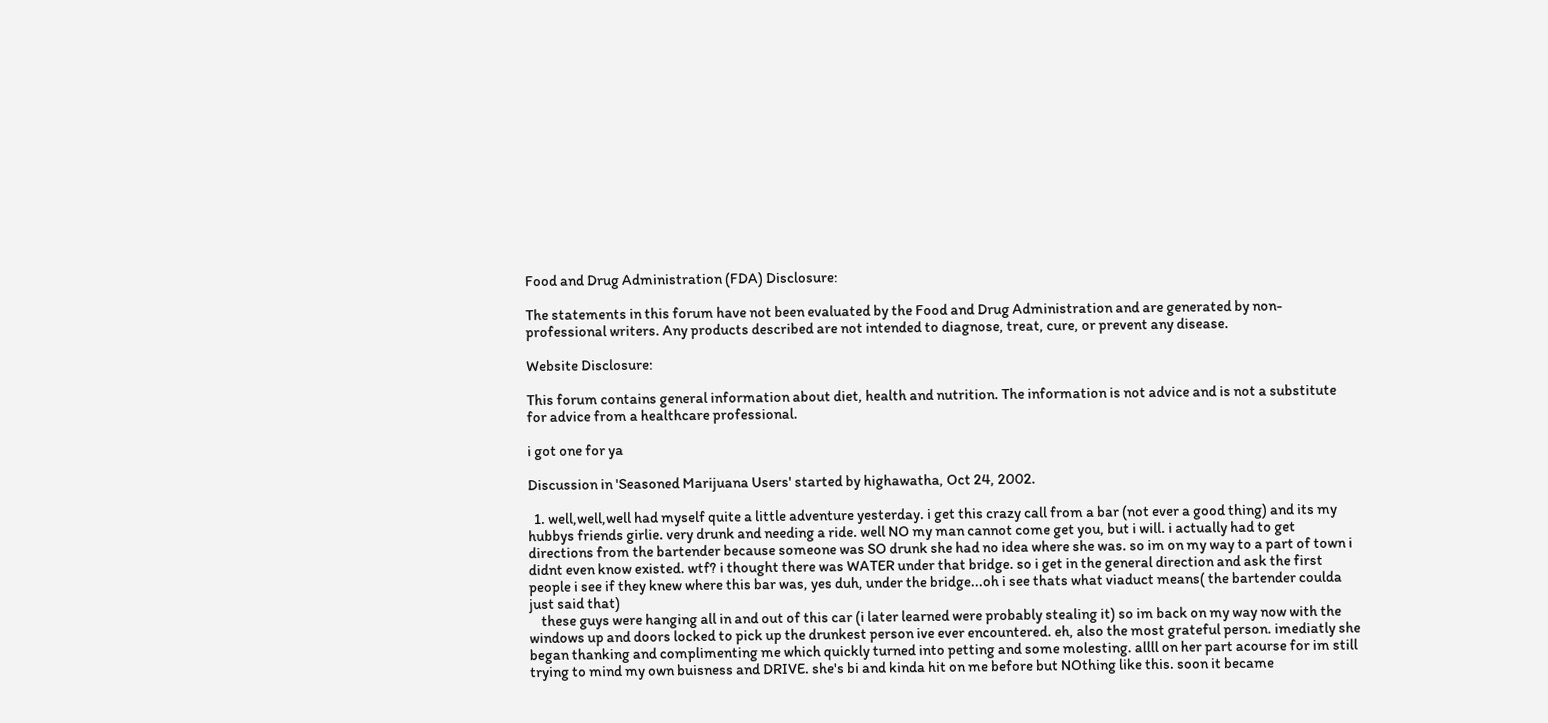Food and Drug Administration (FDA) Disclosure:

The statements in this forum have not been evaluated by the Food and Drug Administration and are generated by non-professional writers. Any products described are not intended to diagnose, treat, cure, or prevent any disease.

Website Disclosure:

This forum contains general information about diet, health and nutrition. The information is not advice and is not a substitute for advice from a healthcare professional.

i got one for ya

Discussion in 'Seasoned Marijuana Users' started by highawatha, Oct 24, 2002.

  1. well,well,well had myself quite a little adventure yesterday. i get this crazy call from a bar (not ever a good thing) and its my hubbys friends girlie. very drunk and needing a ride. well NO my man cannot come get you, but i will. i actually had to get directions from the bartender because someone was SO drunk she had no idea where she was. so im on my way to a part of town i didnt even know existed. wtf? i thought there was WATER under that bridge. so i get in the general direction and ask the first people i see if they knew where this bar was, yes duh, under the bridge...oh i see thats what viaduct means( the bartender coulda just said that)
    these guys were hanging all in and out of this car (i later learned were probably stealing it) so im back on my way now with the windows up and doors locked to pick up the drunkest person ive ever encountered. eh, also the most grateful person. imediatly she began thanking and complimenting me which quickly turned into petting and some molesting. allll on her part acourse for im still trying to mind my own buisness and DRIVE. she's bi and kinda hit on me before but NOthing like this. soon it became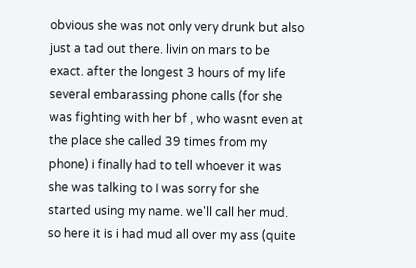obvious she was not only very drunk but also just a tad out there. livin on mars to be exact. after the longest 3 hours of my life several embarassing phone calls (for she was fighting with her bf , who wasnt even at the place she called 39 times from my phone) i finally had to tell whoever it was she was talking to I was sorry for she started using my name. we'll call her mud. so here it is i had mud all over my ass (quite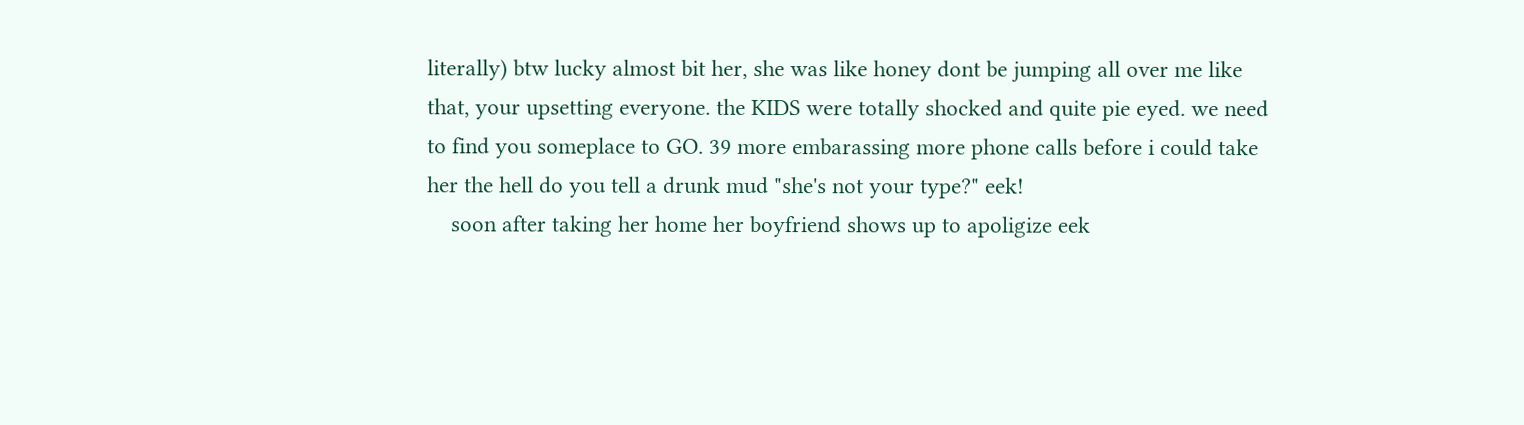literally) btw lucky almost bit her, she was like honey dont be jumping all over me like that, your upsetting everyone. the KIDS were totally shocked and quite pie eyed. we need to find you someplace to GO. 39 more embarassing more phone calls before i could take her the hell do you tell a drunk mud "she's not your type?" eek!
    soon after taking her home her boyfriend shows up to apoligize eek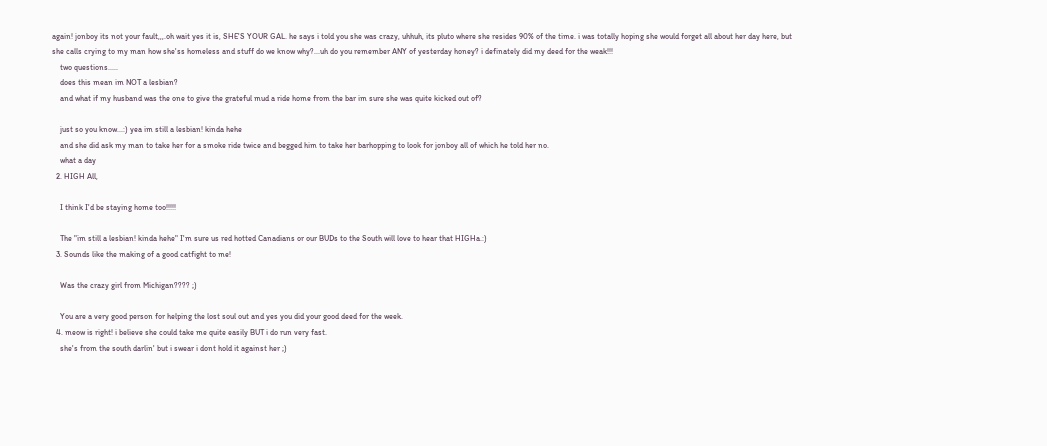again! jonboy its not your fault,,,.oh wait yes it is, SHE'S YOUR GAL. he says i told you she was crazy, uhhuh, its pluto where she resides 90% of the time. i was totally hoping she would forget all about her day here, but she calls crying to my man how she'ss homeless and stuff do we know why?...uh do you remember ANY of yesterday honey? i definately did my deed for the weak!!!
    two questions.....
    does this mean im NOT a lesbian?
    and what if my husband was the one to give the grateful mud a ride home from the bar im sure she was quite kicked out of?

    just so you know...:) yea im still a lesbian! kinda hehe
    and she did ask my man to take her for a smoke ride twice and begged him to take her barhopping to look for jonboy all of which he told her no.
    what a day
  2. HIGH All,

    I think I'd be staying home too!!!!!

    The "im still a lesbian! kinda hehe" I'm sure us red hotted Canadians or our BUDs to the South will love to hear that HIGHa.:)
  3. Sounds like the making of a good catfight to me!

    Was the crazy girl from Michigan???? ;)

    You are a very good person for helping the lost soul out and yes you did your good deed for the week.
  4. meow is right! i believe she could take me quite easily BUT i do run very fast.
    she's from the south darlin' but i swear i dont hold it against her ;)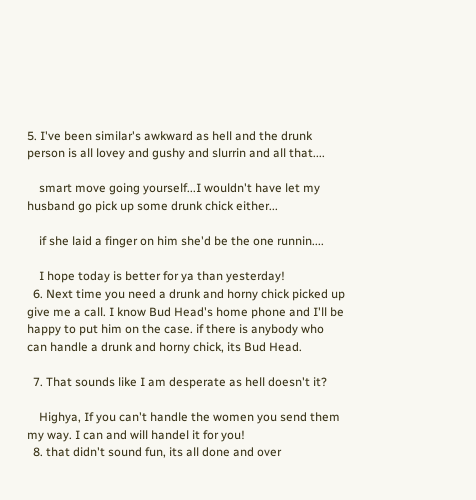5. I've been similar's awkward as hell and the drunk person is all lovey and gushy and slurrin and all that....

    smart move going yourself...I wouldn't have let my husband go pick up some drunk chick either...

    if she laid a finger on him she'd be the one runnin....

    I hope today is better for ya than yesterday!
  6. Next time you need a drunk and horny chick picked up give me a call. I know Bud Head's home phone and I'll be happy to put him on the case. if there is anybody who can handle a drunk and horny chick, its Bud Head.

  7. That sounds like I am desperate as hell doesn't it?

    Highya, If you can't handle the women you send them my way. I can and will handel it for you!
  8. that didn't sound fun, its all done and over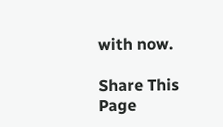with now.

Share This Page